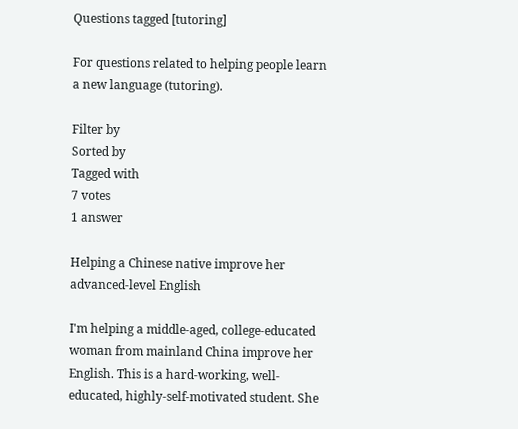Questions tagged [tutoring]

For questions related to helping people learn a new language (tutoring).

Filter by
Sorted by
Tagged with
7 votes
1 answer

Helping a Chinese native improve her advanced-level English

I'm helping a middle-aged, college-educated woman from mainland China improve her English. This is a hard-working, well-educated, highly-self-motivated student. She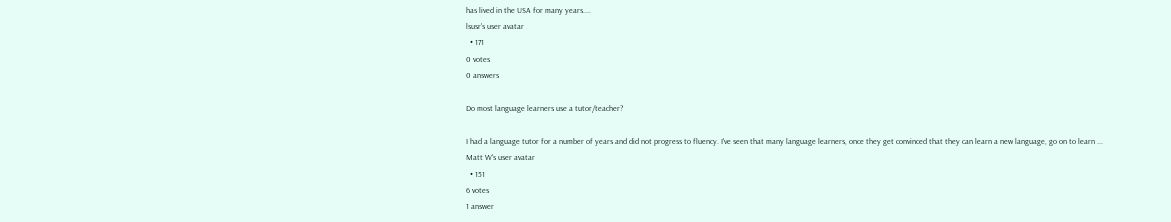has lived in the USA for many years....
lsusr's user avatar
  • 171
0 votes
0 answers

Do most language learners use a tutor/teacher?

I had a language tutor for a number of years and did not progress to fluency. I've seen that many language learners, once they get convinced that they can learn a new language, go on to learn ...
Matt W's user avatar
  • 151
6 votes
1 answer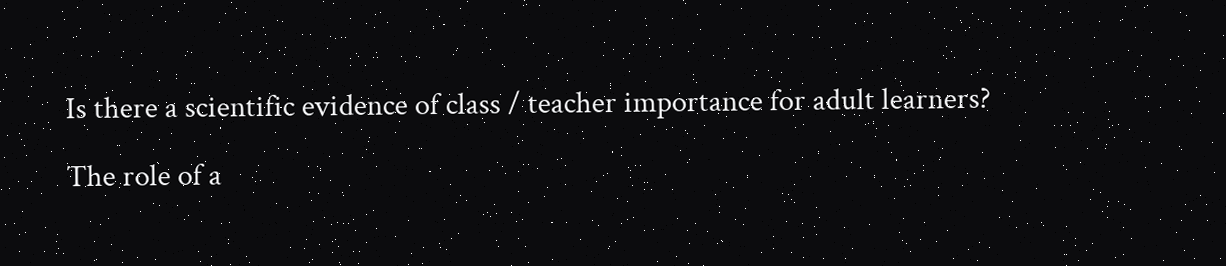Is there a scientific evidence of class / teacher importance for adult learners?

The role of a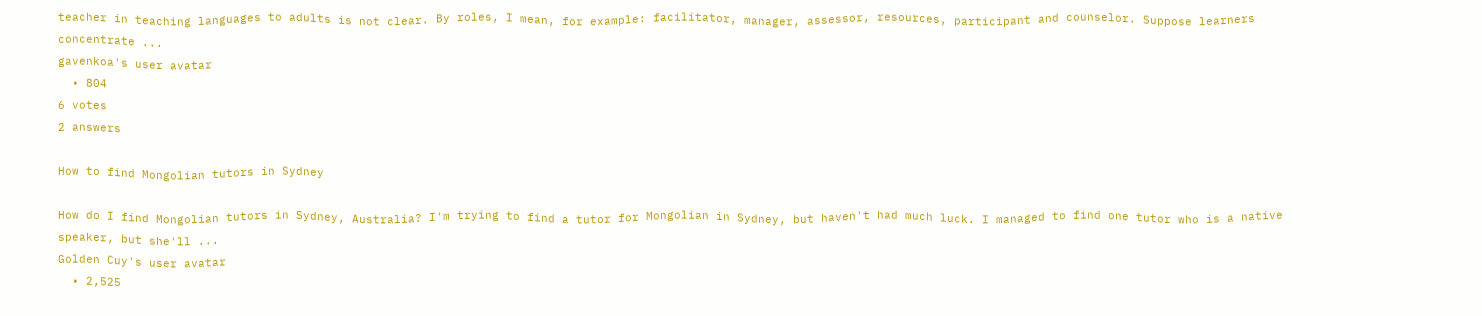teacher in teaching languages to adults is not clear. By roles, I mean, for example: facilitator, manager, assessor, resources, participant and counselor. Suppose learners concentrate ...
gavenkoa's user avatar
  • 804
6 votes
2 answers

How to find Mongolian tutors in Sydney

How do I find Mongolian tutors in Sydney, Australia? I'm trying to find a tutor for Mongolian in Sydney, but haven't had much luck. I managed to find one tutor who is a native speaker, but she'll ...
Golden Cuy's user avatar
  • 2,525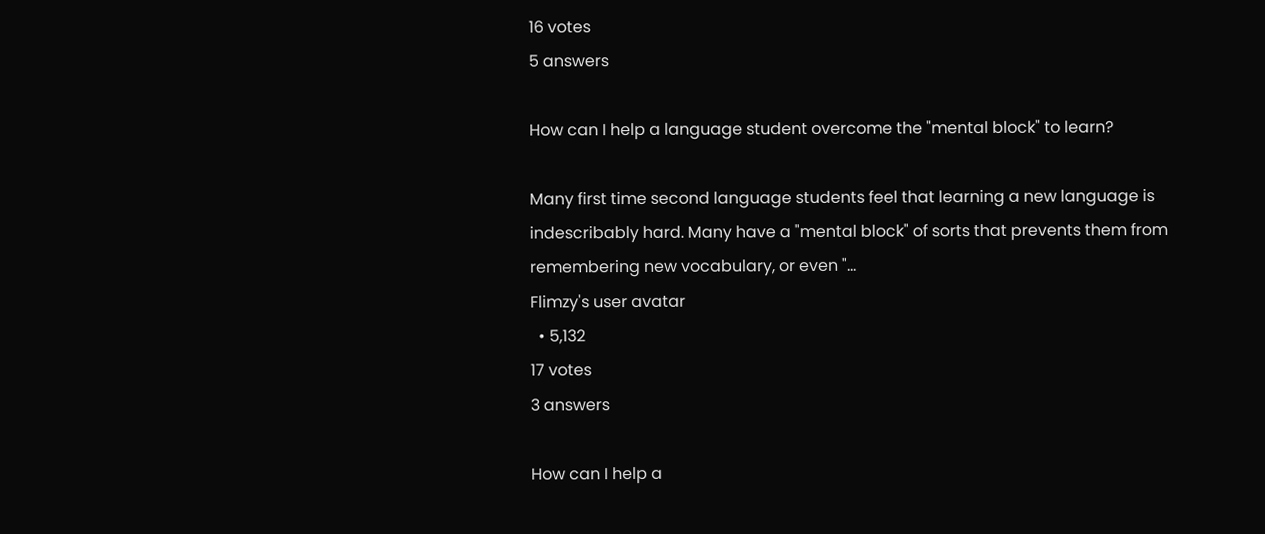16 votes
5 answers

How can I help a language student overcome the "mental block" to learn?

Many first time second language students feel that learning a new language is indescribably hard. Many have a "mental block" of sorts that prevents them from remembering new vocabulary, or even "...
Flimzy's user avatar
  • 5,132
17 votes
3 answers

How can I help a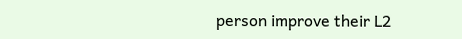person improve their L2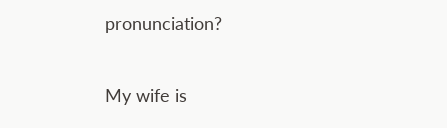pronunciation?

My wife is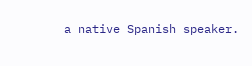a native Spanish speaker.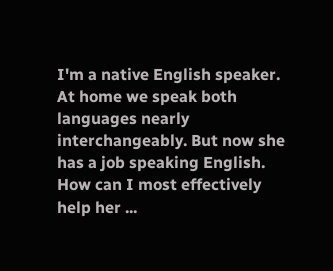I'm a native English speaker. At home we speak both languages nearly interchangeably. But now she has a job speaking English. How can I most effectively help her ...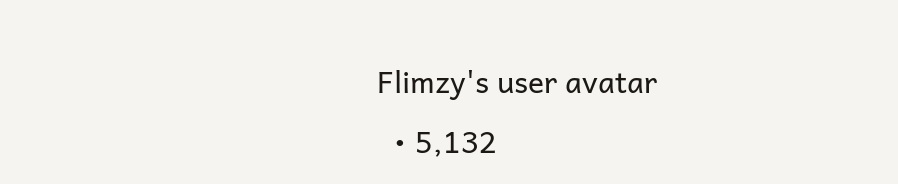Flimzy's user avatar
  • 5,132